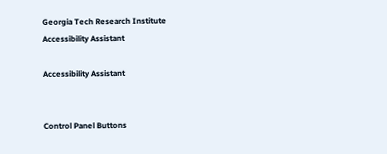Georgia Tech Research Institute
Accessibility Assistant

Accessibility Assistant


Control Panel Buttons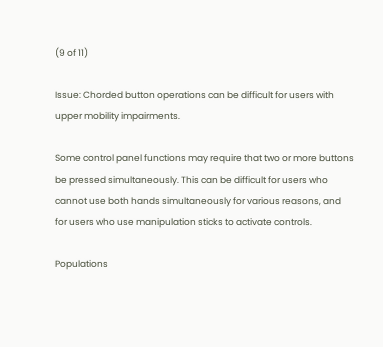(9 of 11)

Issue: Chorded button operations can be difficult for users with upper mobility impairments.

Some control panel functions may require that two or more buttons be pressed simultaneously. This can be difficult for users who cannot use both hands simultaneously for various reasons, and for users who use manipulation sticks to activate controls.

Populations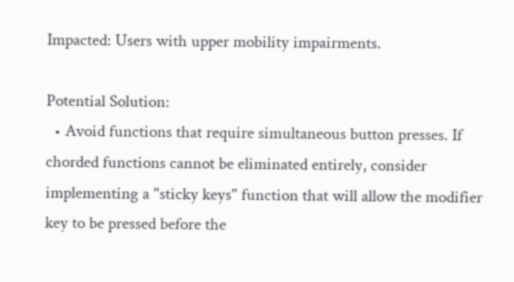Impacted: Users with upper mobility impairments.

Potential Solution:
  • Avoid functions that require simultaneous button presses. If chorded functions cannot be eliminated entirely, consider implementing a "sticky keys" function that will allow the modifier key to be pressed before the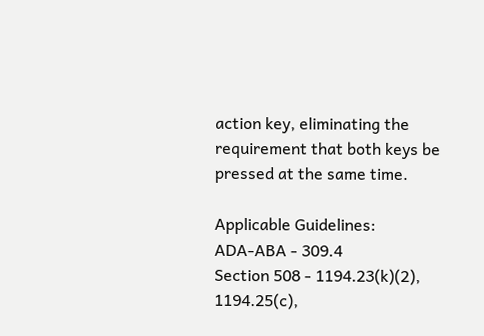action key, eliminating the requirement that both keys be pressed at the same time.

Applicable Guidelines:
ADA-ABA - 309.4
Section 508 - 1194.23(k)(2), 1194.25(c),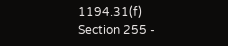1194.31(f)
Section 255 -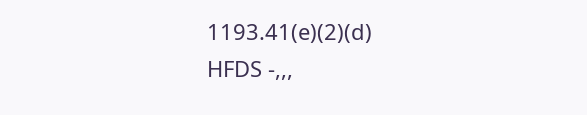1193.41(e)(2)(d)
HFDS -,,,